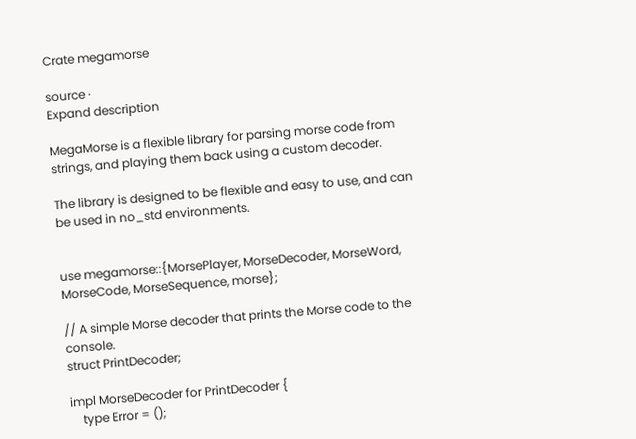Crate megamorse

source ·
Expand description

MegaMorse is a flexible library for parsing morse code from strings, and playing them back using a custom decoder.

The library is designed to be flexible and easy to use, and can be used in no_std environments.


use megamorse::{MorsePlayer, MorseDecoder, MorseWord, MorseCode, MorseSequence, morse};

// A simple Morse decoder that prints the Morse code to the console.
struct PrintDecoder;

impl MorseDecoder for PrintDecoder {
    type Error = ();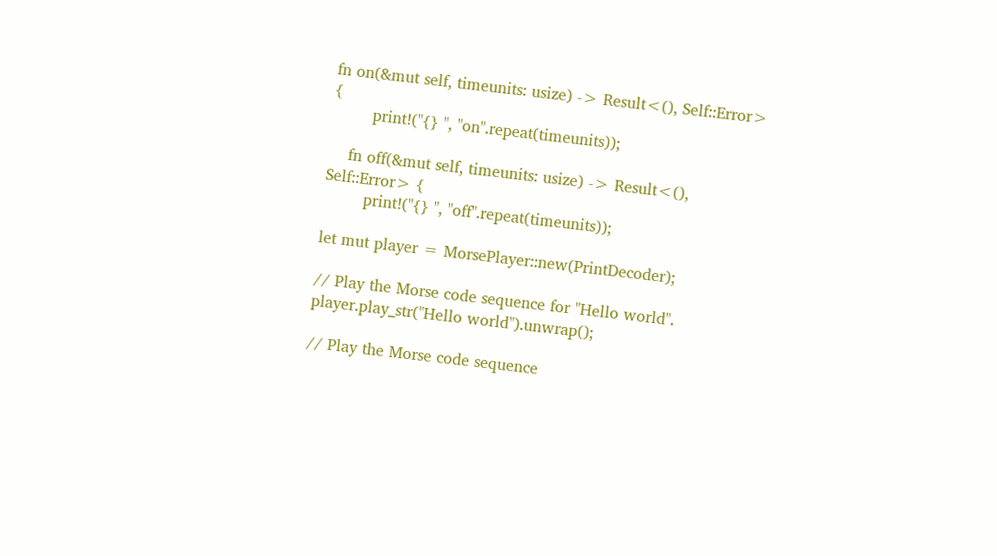fn on(&mut self, timeunits: usize) -> Result<(), Self::Error> {
        print!("{} ", "on".repeat(timeunits));

    fn off(&mut self, timeunits: usize) -> Result<(), Self::Error> {
        print!("{} ", "off".repeat(timeunits));

let mut player = MorsePlayer::new(PrintDecoder);

// Play the Morse code sequence for "Hello world".
player.play_str("Hello world").unwrap();

// Play the Morse code sequence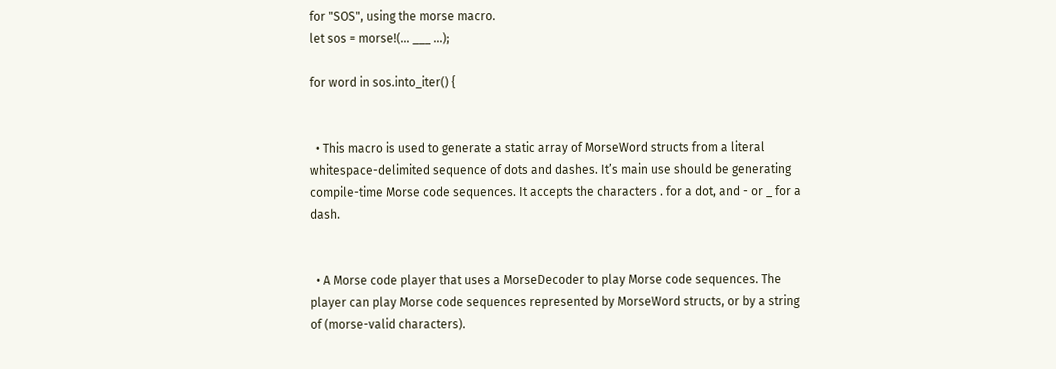for "SOS", using the morse macro.
let sos = morse!(... ___ ...);

for word in sos.into_iter() {


  • This macro is used to generate a static array of MorseWord structs from a literal whitespace-delimited sequence of dots and dashes. It’s main use should be generating compile-time Morse code sequences. It accepts the characters . for a dot, and - or _ for a dash.


  • A Morse code player that uses a MorseDecoder to play Morse code sequences. The player can play Morse code sequences represented by MorseWord structs, or by a string of (morse-valid characters).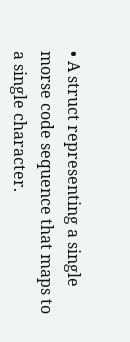• A struct representing a single morse code sequence that maps to a single character.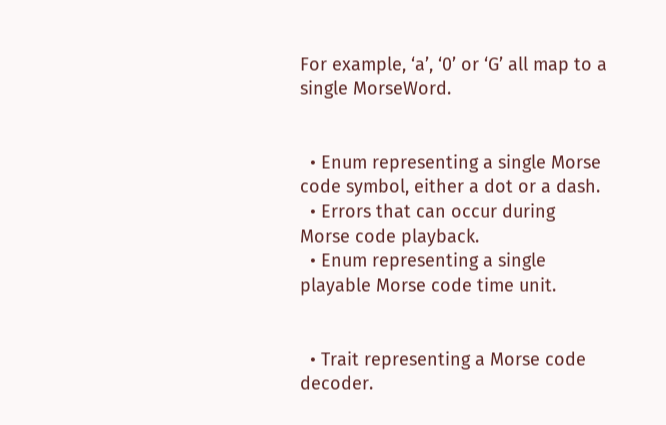For example, ‘a’, ‘0’ or ‘G’ all map to a single MorseWord.


  • Enum representing a single Morse code symbol, either a dot or a dash.
  • Errors that can occur during Morse code playback.
  • Enum representing a single playable Morse code time unit.


  • Trait representing a Morse code decoder.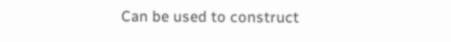Can be used to construct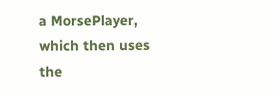a MorsePlayer, which then uses the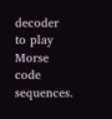decoder to play Morse code sequences.